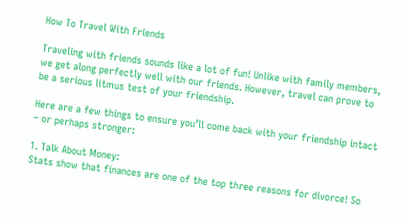How To Travel With Friends

Traveling with friends sounds like a lot of fun! Unlike with family members, we get along perfectly well with our friends. However, travel can prove to be a serious litmus test of your friendship.

Here are a few things to ensure you’ll come back with your friendship intact – or perhaps stronger:

1. Talk About Money:
Stats show that finances are one of the top three reasons for divorce! So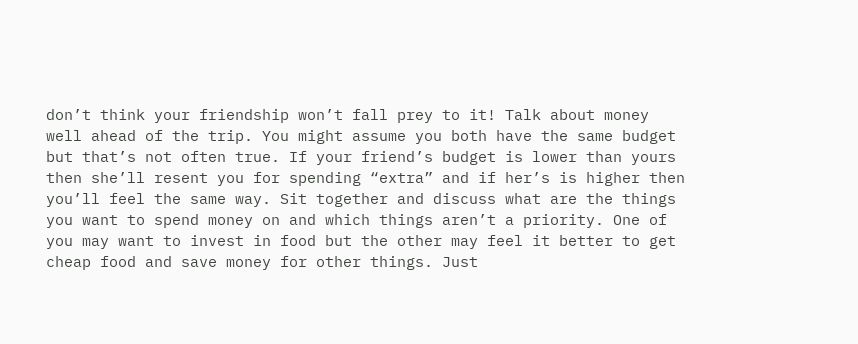don’t think your friendship won’t fall prey to it! Talk about money well ahead of the trip. You might assume you both have the same budget but that’s not often true. If your friend’s budget is lower than yours then she’ll resent you for spending “extra” and if her’s is higher then you’ll feel the same way. Sit together and discuss what are the things you want to spend money on and which things aren’t a priority. One of you may want to invest in food but the other may feel it better to get cheap food and save money for other things. Just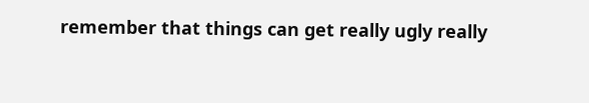remember that things can get really ugly really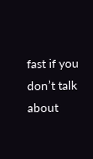fast if you don’t talk about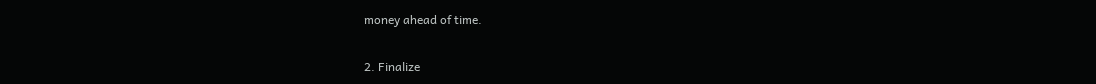money ahead of time.

2. Finalize